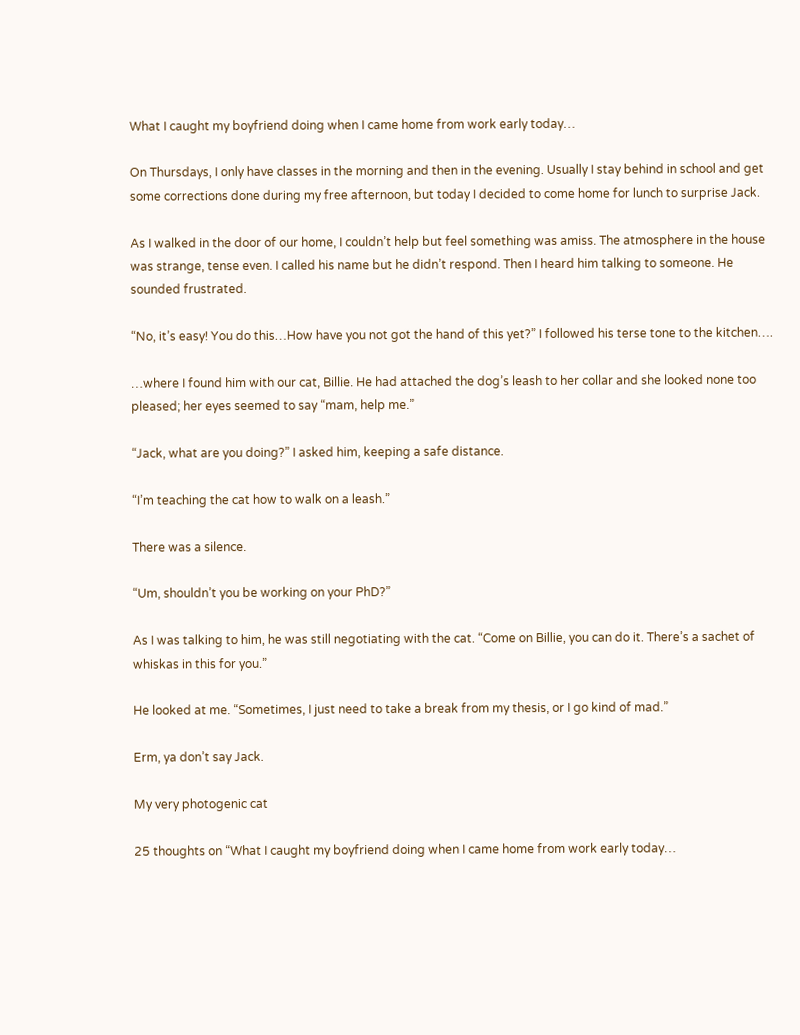What I caught my boyfriend doing when I came home from work early today…

On Thursdays, I only have classes in the morning and then in the evening. Usually I stay behind in school and get some corrections done during my free afternoon, but today I decided to come home for lunch to surprise Jack.

As I walked in the door of our home, I couldn’t help but feel something was amiss. The atmosphere in the house was strange, tense even. I called his name but he didn’t respond. Then I heard him talking to someone. He sounded frustrated.

“No, it’s easy! You do this…How have you not got the hand of this yet?” I followed his terse tone to the kitchen….

…where I found him with our cat, Billie. He had attached the dog’s leash to her collar and she looked none too pleased; her eyes seemed to say “mam, help me.”

“Jack, what are you doing?” I asked him, keeping a safe distance.

“I’m teaching the cat how to walk on a leash.”

There was a silence.

“Um, shouldn’t you be working on your PhD?”

As I was talking to him, he was still negotiating with the cat. “Come on Billie, you can do it. There’s a sachet of whiskas in this for you.”

He looked at me. “Sometimes, I just need to take a break from my thesis, or I go kind of mad.”

Erm, ya don’t say Jack.

My very photogenic cat

25 thoughts on “What I caught my boyfriend doing when I came home from work early today…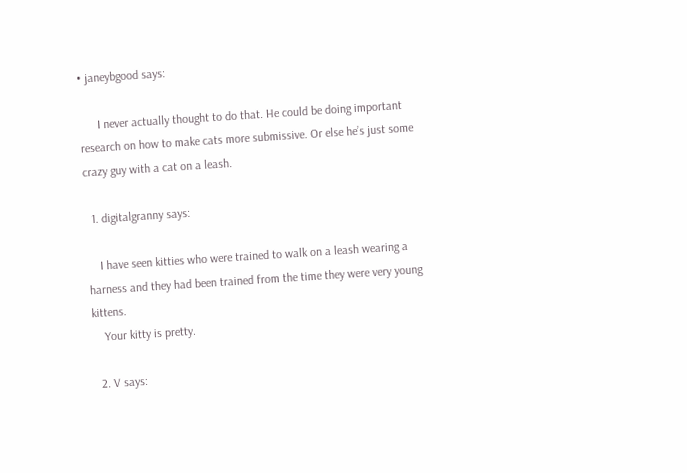• janeybgood says:

      I never actually thought to do that. He could be doing important research on how to make cats more submissive. Or else he’s just some crazy guy with a cat on a leash.

  1. digitalgranny says:

    I have seen kitties who were trained to walk on a leash wearing a harness and they had been trained from the time they were very young kittens.
    Your kitty is pretty.

  2. V says: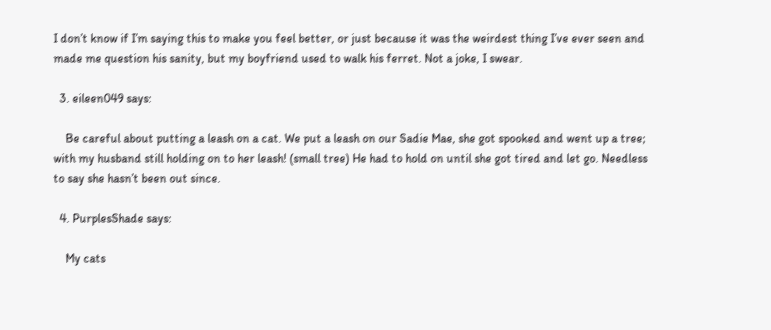I don’t know if I’m saying this to make you feel better, or just because it was the weirdest thing I’ve ever seen and made me question his sanity, but my boyfriend used to walk his ferret. Not a joke, I swear.

  3. eileen049 says:

    Be careful about putting a leash on a cat. We put a leash on our Sadie Mae, she got spooked and went up a tree; with my husband still holding on to her leash! (small tree) He had to hold on until she got tired and let go. Needless to say she hasn’t been out since.

  4. PurplesShade says:

    My cats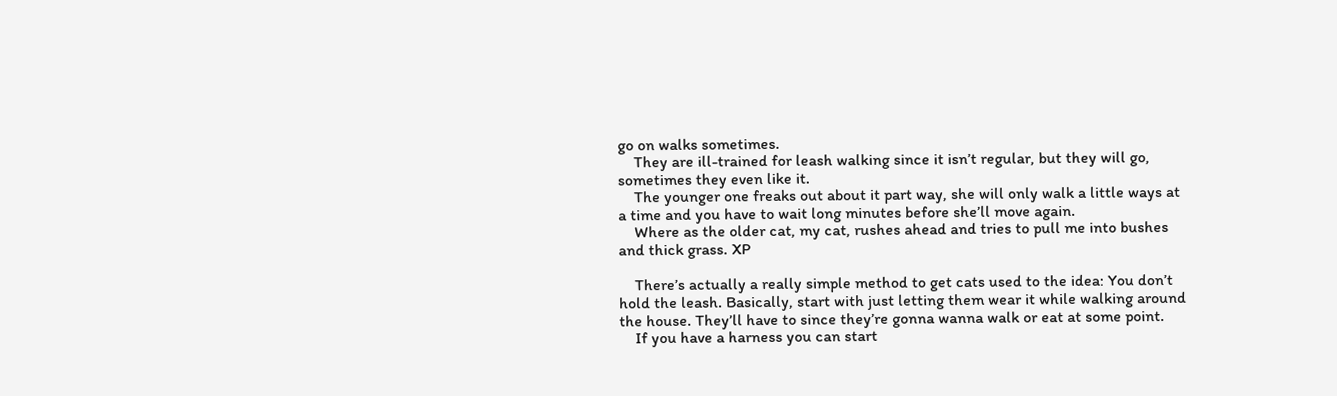go on walks sometimes.
    They are ill-trained for leash walking since it isn’t regular, but they will go, sometimes they even like it.
    The younger one freaks out about it part way, she will only walk a little ways at a time and you have to wait long minutes before she’ll move again.
    Where as the older cat, my cat, rushes ahead and tries to pull me into bushes and thick grass. XP

    There’s actually a really simple method to get cats used to the idea: You don’t hold the leash. Basically, start with just letting them wear it while walking around the house. They’ll have to since they’re gonna wanna walk or eat at some point.
    If you have a harness you can start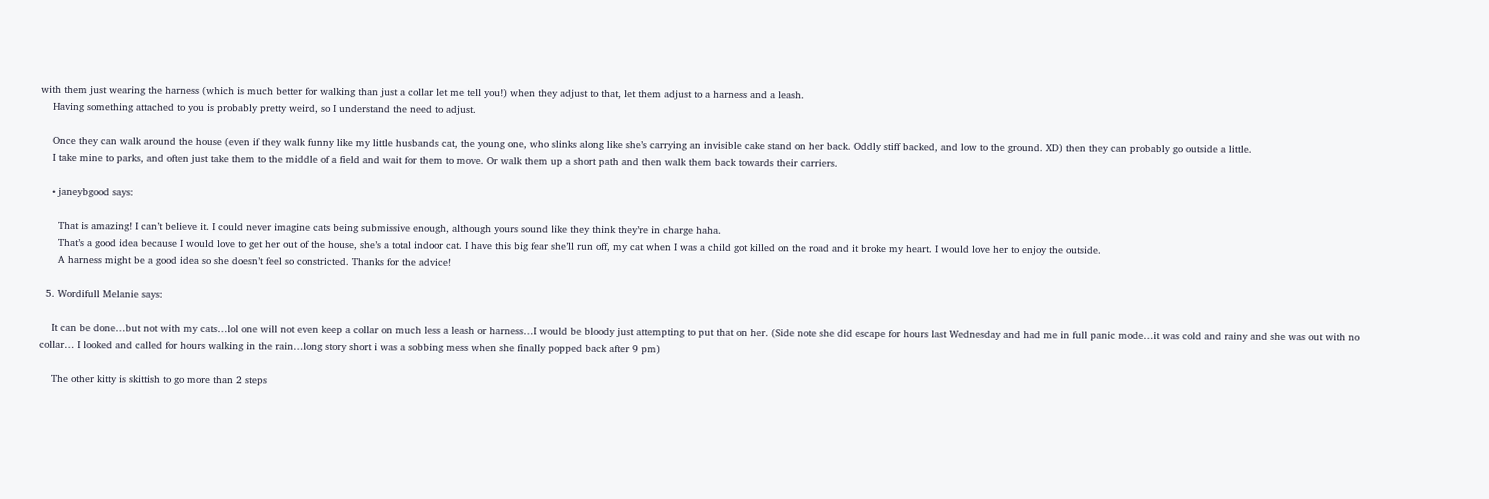with them just wearing the harness (which is much better for walking than just a collar let me tell you!) when they adjust to that, let them adjust to a harness and a leash.
    Having something attached to you is probably pretty weird, so I understand the need to adjust.

    Once they can walk around the house (even if they walk funny like my little husbands cat, the young one, who slinks along like she’s carrying an invisible cake stand on her back. Oddly stiff backed, and low to the ground. XD) then they can probably go outside a little.
    I take mine to parks, and often just take them to the middle of a field and wait for them to move. Or walk them up a short path and then walk them back towards their carriers.

    • janeybgood says:

      That is amazing! I can’t believe it. I could never imagine cats being submissive enough, although yours sound like they think they’re in charge haha.
      That’s a good idea because I would love to get her out of the house, she’s a total indoor cat. I have this big fear she’ll run off, my cat when I was a child got killed on the road and it broke my heart. I would love her to enjoy the outside.
      A harness might be a good idea so she doesn’t feel so constricted. Thanks for the advice!

  5. Wordifull Melanie says:

    It can be done…but not with my cats…lol one will not even keep a collar on much less a leash or harness…I would be bloody just attempting to put that on her. (Side note she did escape for hours last Wednesday and had me in full panic mode…it was cold and rainy and she was out with no collar… I looked and called for hours walking in the rain…long story short i was a sobbing mess when she finally popped back after 9 pm)

    The other kitty is skittish to go more than 2 steps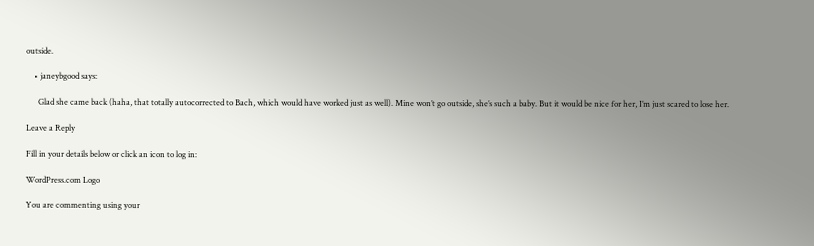outside.

    • janeybgood says:

      Glad she came back (haha, that totally autocorrected to Bach, which would have worked just as well). Mine won’t go outside, she’s such a baby. But it would be nice for her, I’m just scared to lose her.

Leave a Reply

Fill in your details below or click an icon to log in:

WordPress.com Logo

You are commenting using your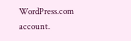WordPress.com account.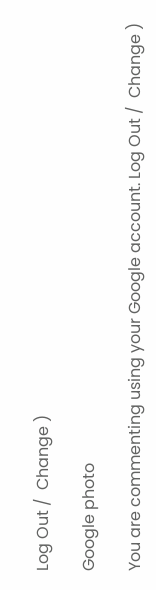Log Out /  Change )

Google photo

You are commenting using your Google account. Log Out /  Change )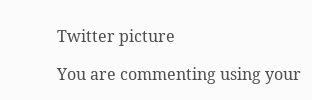Twitter picture

You are commenting using your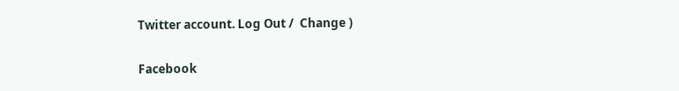Twitter account. Log Out /  Change )

Facebook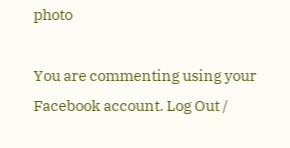photo

You are commenting using your Facebook account. Log Out /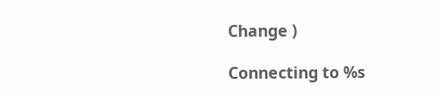Change )

Connecting to %s